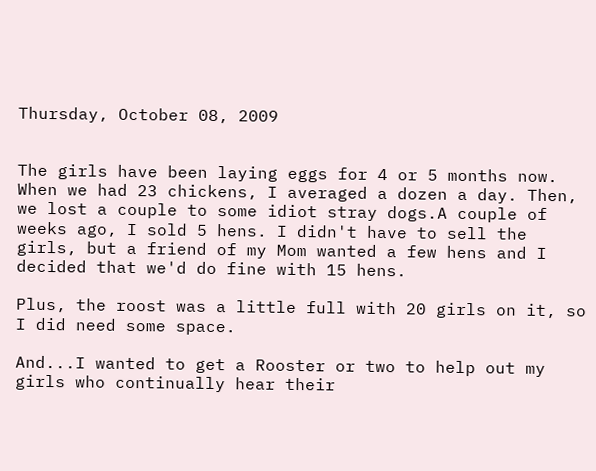Thursday, October 08, 2009


The girls have been laying eggs for 4 or 5 months now. When we had 23 chickens, I averaged a dozen a day. Then, we lost a couple to some idiot stray dogs.A couple of weeks ago, I sold 5 hens. I didn't have to sell the girls, but a friend of my Mom wanted a few hens and I decided that we'd do fine with 15 hens.

Plus, the roost was a little full with 20 girls on it, so I did need some space.

And...I wanted to get a Rooster or two to help out my girls who continually hear their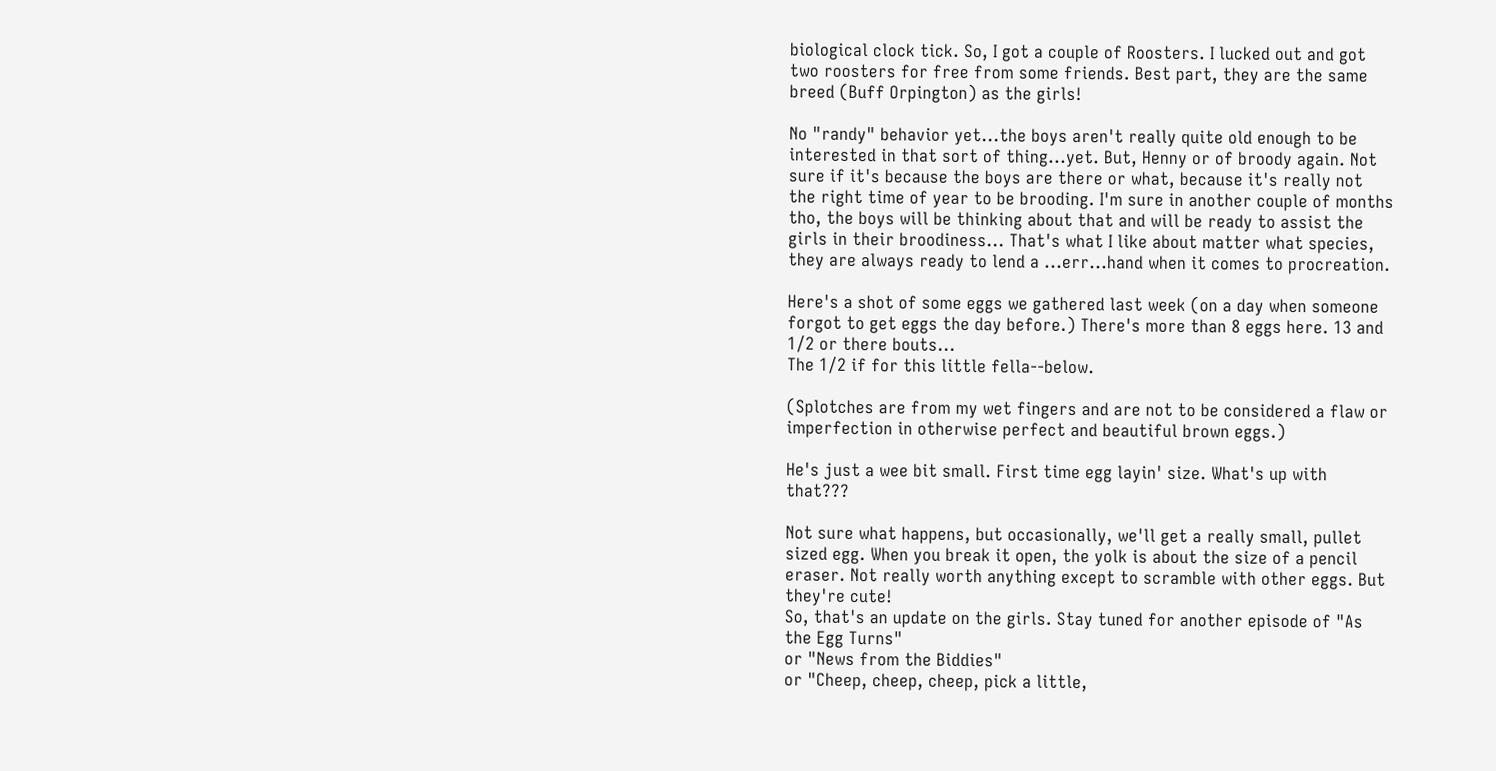biological clock tick. So, I got a couple of Roosters. I lucked out and got two roosters for free from some friends. Best part, they are the same breed (Buff Orpington) as the girls!

No "randy" behavior yet...the boys aren't really quite old enough to be interested in that sort of thing...yet. But, Henny or of broody again. Not sure if it's because the boys are there or what, because it's really not the right time of year to be brooding. I'm sure in another couple of months tho, the boys will be thinking about that and will be ready to assist the girls in their broodiness... That's what I like about matter what species, they are always ready to lend a ...err...hand when it comes to procreation.

Here's a shot of some eggs we gathered last week (on a day when someone forgot to get eggs the day before.) There's more than 8 eggs here. 13 and 1/2 or there bouts...
The 1/2 if for this little fella--below.

(Splotches are from my wet fingers and are not to be considered a flaw or imperfection in otherwise perfect and beautiful brown eggs.)

He's just a wee bit small. First time egg layin' size. What's up with that???

Not sure what happens, but occasionally, we'll get a really small, pullet sized egg. When you break it open, the yolk is about the size of a pencil eraser. Not really worth anything except to scramble with other eggs. But they're cute!
So, that's an update on the girls. Stay tuned for another episode of "As the Egg Turns"
or "News from the Biddies"
or "Cheep, cheep, cheep, pick a little,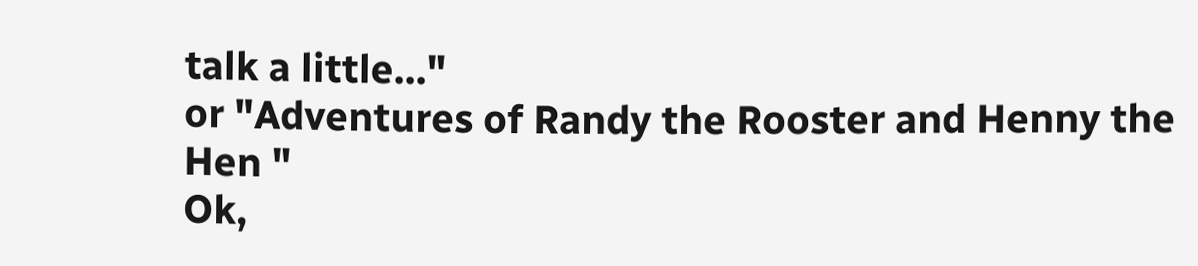talk a little..."
or "Adventures of Randy the Rooster and Henny the Hen "
Ok,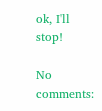ok, I'll stop!

No comments: